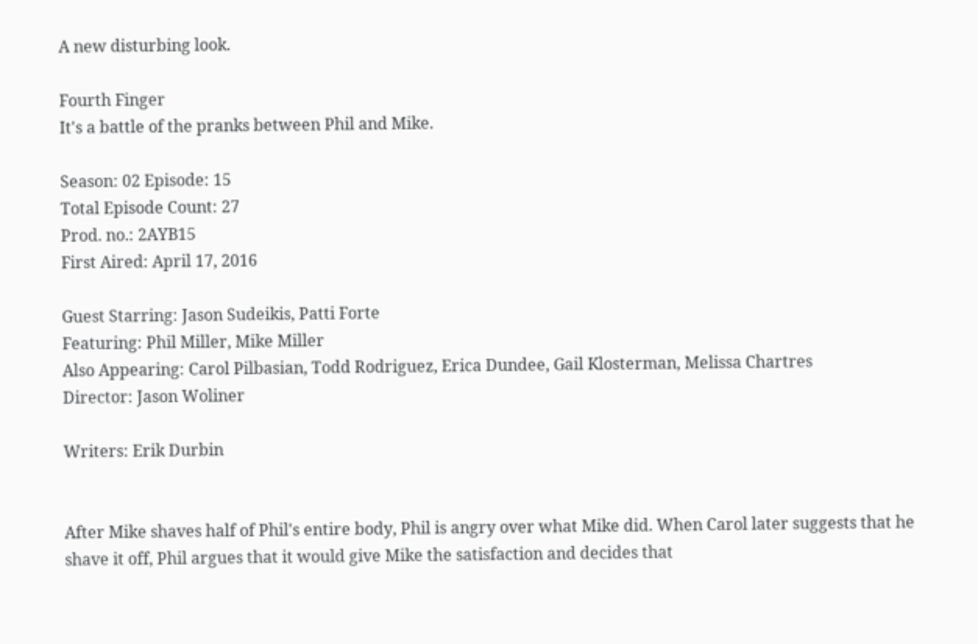A new disturbing look.

Fourth Finger
It's a battle of the pranks between Phil and Mike.

Season: 02 Episode: 15
Total Episode Count: 27
Prod. no.: 2AYB15
First Aired: April 17, 2016

Guest Starring: Jason Sudeikis, Patti Forte
Featuring: Phil Miller, Mike Miller
Also Appearing: Carol Pilbasian, Todd Rodriguez, Erica Dundee, Gail Klosterman, Melissa Chartres
Director: Jason Woliner

Writers: Erik Durbin


After Mike shaves half of Phil's entire body, Phil is angry over what Mike did. When Carol later suggests that he shave it off, Phil argues that it would give Mike the satisfaction and decides that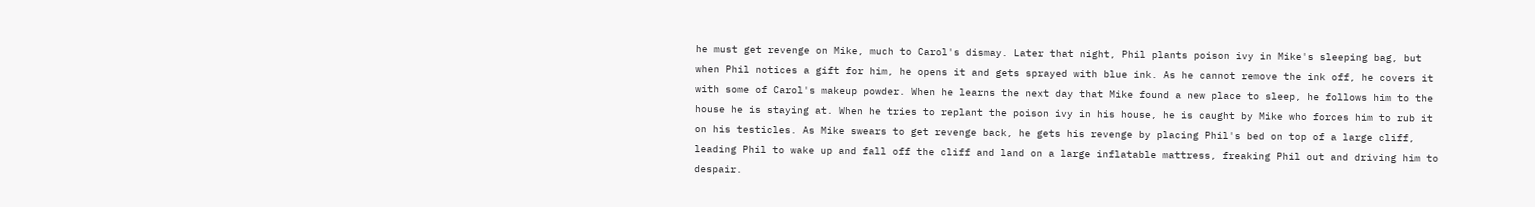he must get revenge on Mike, much to Carol's dismay. Later that night, Phil plants poison ivy in Mike's sleeping bag, but when Phil notices a gift for him, he opens it and gets sprayed with blue ink. As he cannot remove the ink off, he covers it with some of Carol's makeup powder. When he learns the next day that Mike found a new place to sleep, he follows him to the house he is staying at. When he tries to replant the poison ivy in his house, he is caught by Mike who forces him to rub it on his testicles. As Mike swears to get revenge back, he gets his revenge by placing Phil's bed on top of a large cliff, leading Phil to wake up and fall off the cliff and land on a large inflatable mattress, freaking Phil out and driving him to despair.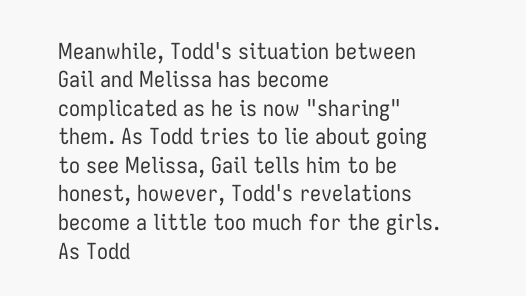Meanwhile, Todd's situation between Gail and Melissa has become complicated as he is now "sharing" them. As Todd tries to lie about going to see Melissa, Gail tells him to be honest, however, Todd's revelations become a little too much for the girls. As Todd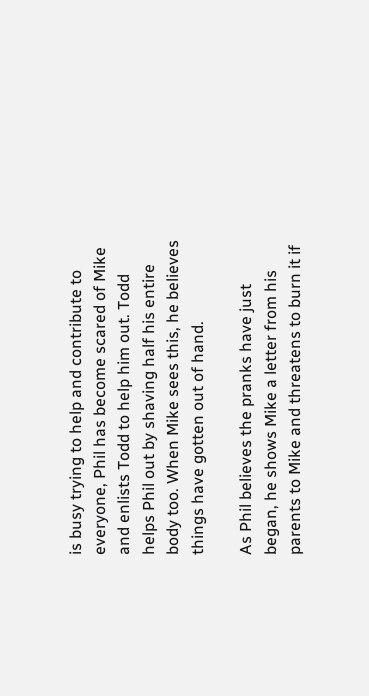is busy trying to help and contribute to everyone, Phil has become scared of Mike and enlists Todd to help him out. Todd helps Phil out by shaving half his entire body too. When Mike sees this, he believes things have gotten out of hand.

As Phil believes the pranks have just began, he shows Mike a letter from his parents to Mike and threatens to burn it if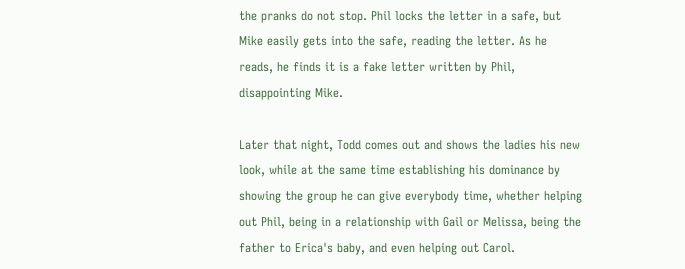the pranks do not stop. Phil locks the letter in a safe, but Mike easily gets into the safe, reading the letter. As he reads, he finds it is a fake letter written by Phil, disappointing Mike.

Later that night, Todd comes out and shows the ladies his new look, while at the same time establishing his dominance by showing the group he can give everybody time, whether helping out Phil, being in a relationship with Gail or Melissa, being the father to Erica's baby, and even helping out Carol.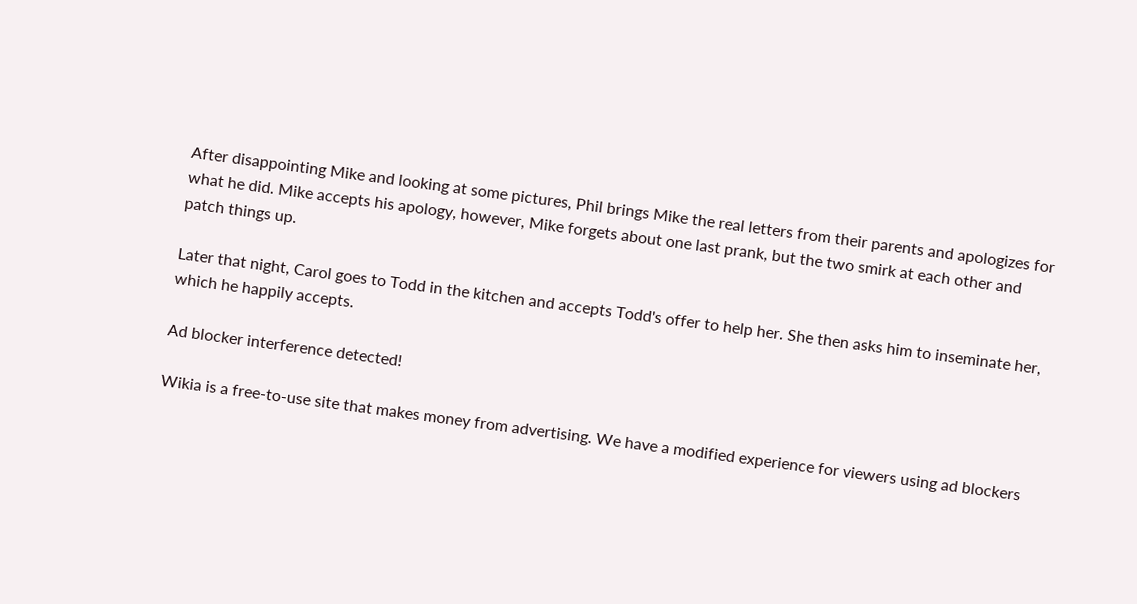After disappointing Mike and looking at some pictures, Phil brings Mike the real letters from their parents and apologizes for what he did. Mike accepts his apology, however, Mike forgets about one last prank, but the two smirk at each other and patch things up.

Later that night, Carol goes to Todd in the kitchen and accepts Todd's offer to help her. She then asks him to inseminate her, which he happily accepts.

Ad blocker interference detected!

Wikia is a free-to-use site that makes money from advertising. We have a modified experience for viewers using ad blockers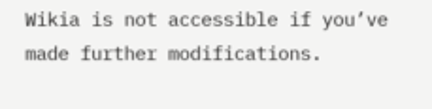Wikia is not accessible if you’ve made further modifications.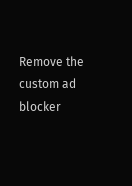Remove the custom ad blocker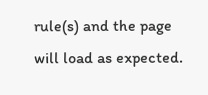rule(s) and the page will load as expected.